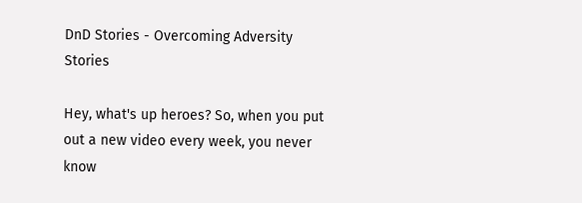DnD Stories - Overcoming Adversity Stories

Hey, what's up heroes? So, when you put out a new video every week, you never know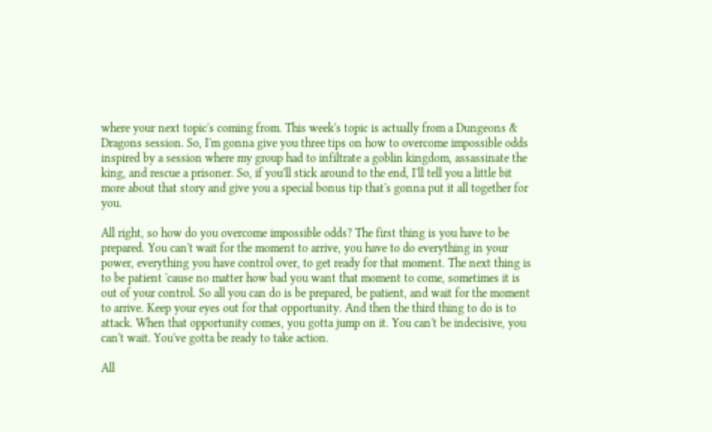where your next topic's coming from. This week's topic is actually from a Dungeons & Dragons session. So, I'm gonna give you three tips on how to overcome impossible odds inspired by a session where my group had to infiltrate a goblin kingdom, assassinate the king, and rescue a prisoner. So, if you'll stick around to the end, I'll tell you a little bit more about that story and give you a special bonus tip that's gonna put it all together for you.

All right, so how do you overcome impossible odds? The first thing is you have to be prepared. You can't wait for the moment to arrive, you have to do everything in your power, everything you have control over, to get ready for that moment. The next thing is to be patient 'cause no matter how bad you want that moment to come, sometimes it is out of your control. So all you can do is be prepared, be patient, and wait for the moment to arrive. Keep your eyes out for that opportunity. And then the third thing to do is to attack. When that opportunity comes, you gotta jump on it. You can't be indecisive, you can't wait. You've gotta be ready to take action.

All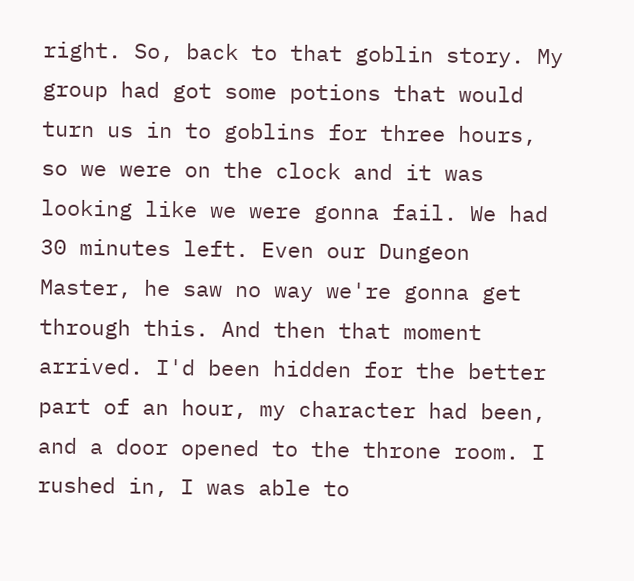right. So, back to that goblin story. My group had got some potions that would turn us in to goblins for three hours, so we were on the clock and it was looking like we were gonna fail. We had 30 minutes left. Even our Dungeon Master, he saw no way we're gonna get through this. And then that moment arrived. I'd been hidden for the better part of an hour, my character had been, and a door opened to the throne room. I rushed in, I was able to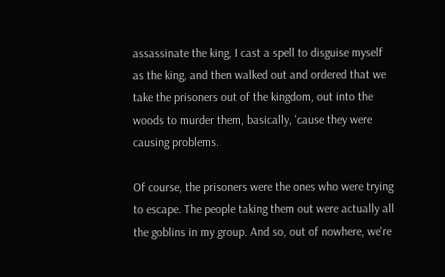assassinate the king, I cast a spell to disguise myself as the king, and then walked out and ordered that we take the prisoners out of the kingdom, out into the woods to murder them, basically, 'cause they were causing problems.

Of course, the prisoners were the ones who were trying to escape. The people taking them out were actually all the goblins in my group. And so, out of nowhere, we're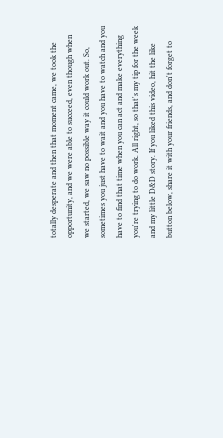totally desperate and then that moment came, we took the opportunity, and we were able to succeed, even though when we started, we saw no possible way it could work out. So, sometimes you just have to wait and you have to watch and you have to find that time when you can act and make everything you're trying to do work. All right, so that's my tip for the week and my little D&D story. If you liked this video, hit the like button below, share it with your friends, and don't forget to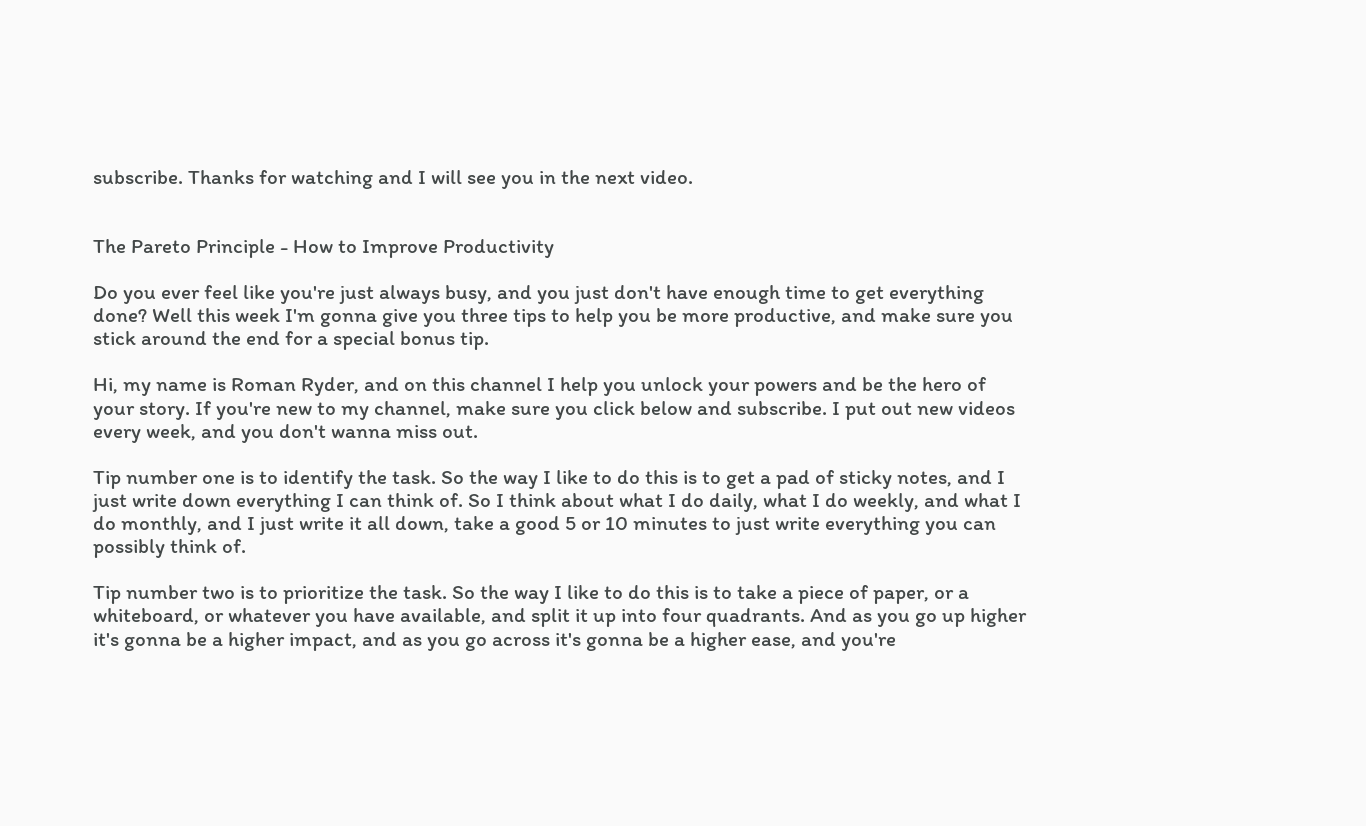subscribe. Thanks for watching and I will see you in the next video.


The Pareto Principle - How to Improve Productivity

Do you ever feel like you're just always busy, and you just don't have enough time to get everything done? Well this week I'm gonna give you three tips to help you be more productive, and make sure you stick around the end for a special bonus tip.

Hi, my name is Roman Ryder, and on this channel I help you unlock your powers and be the hero of your story. If you're new to my channel, make sure you click below and subscribe. I put out new videos every week, and you don't wanna miss out.

Tip number one is to identify the task. So the way I like to do this is to get a pad of sticky notes, and I just write down everything I can think of. So I think about what I do daily, what I do weekly, and what I do monthly, and I just write it all down, take a good 5 or 10 minutes to just write everything you can possibly think of.

Tip number two is to prioritize the task. So the way I like to do this is to take a piece of paper, or a whiteboard, or whatever you have available, and split it up into four quadrants. And as you go up higher it's gonna be a higher impact, and as you go across it's gonna be a higher ease, and you're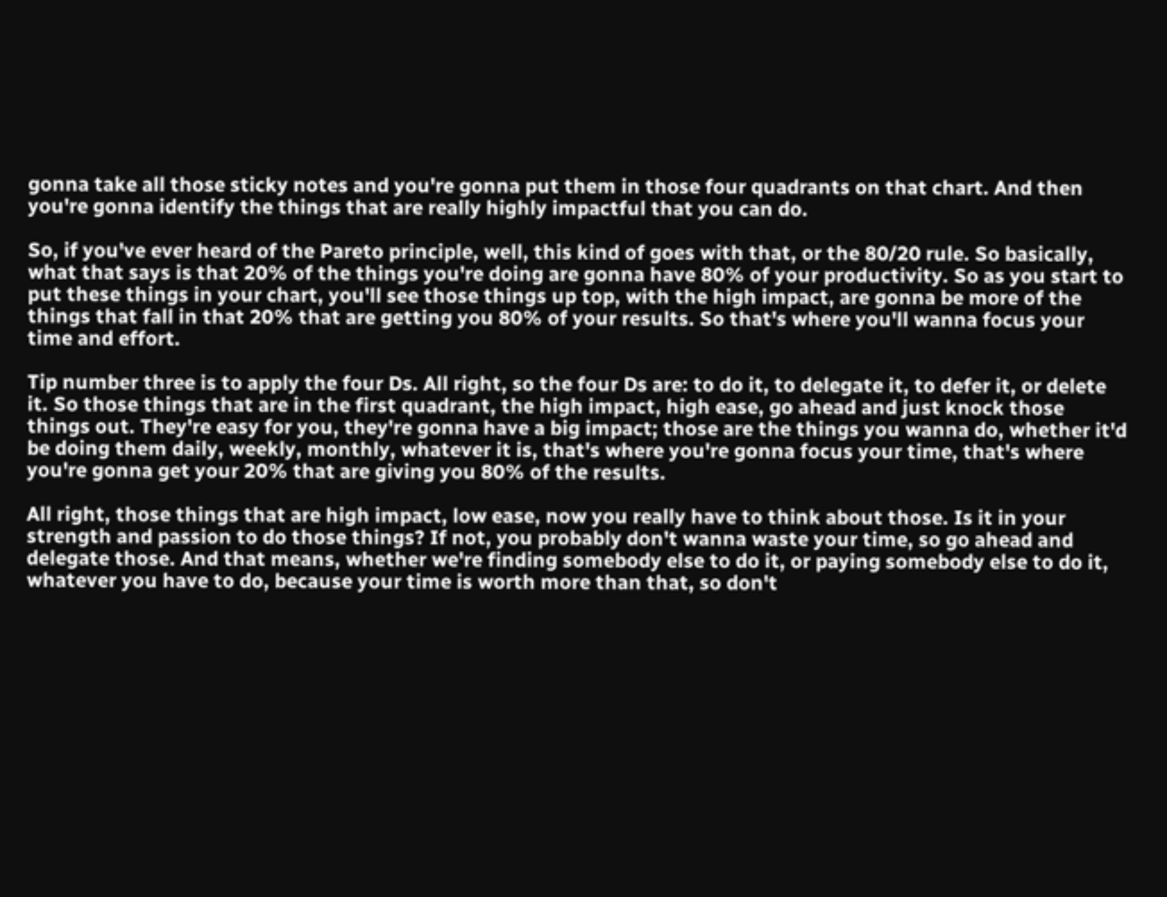gonna take all those sticky notes and you're gonna put them in those four quadrants on that chart. And then you're gonna identify the things that are really highly impactful that you can do.

So, if you've ever heard of the Pareto principle, well, this kind of goes with that, or the 80/20 rule. So basically, what that says is that 20% of the things you're doing are gonna have 80% of your productivity. So as you start to put these things in your chart, you'll see those things up top, with the high impact, are gonna be more of the things that fall in that 20% that are getting you 80% of your results. So that's where you'll wanna focus your time and effort.

Tip number three is to apply the four Ds. All right, so the four Ds are: to do it, to delegate it, to defer it, or delete it. So those things that are in the first quadrant, the high impact, high ease, go ahead and just knock those things out. They're easy for you, they're gonna have a big impact; those are the things you wanna do, whether it'd be doing them daily, weekly, monthly, whatever it is, that's where you're gonna focus your time, that's where you're gonna get your 20% that are giving you 80% of the results.

All right, those things that are high impact, low ease, now you really have to think about those. Is it in your strength and passion to do those things? If not, you probably don't wanna waste your time, so go ahead and delegate those. And that means, whether we're finding somebody else to do it, or paying somebody else to do it, whatever you have to do, because your time is worth more than that, so don't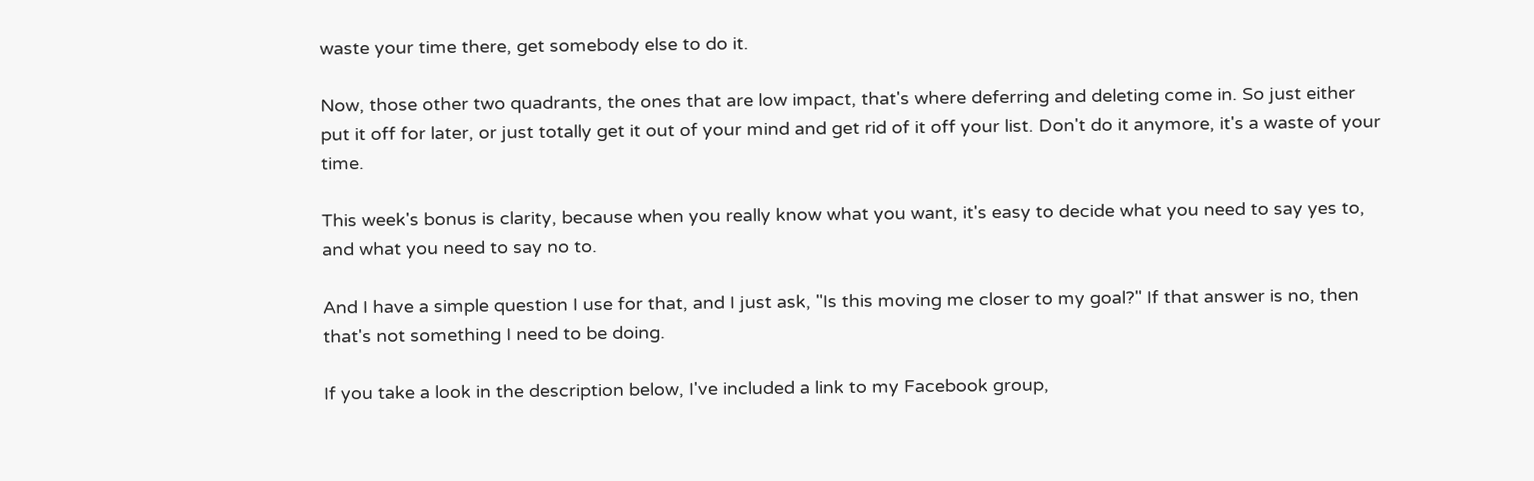waste your time there, get somebody else to do it.

Now, those other two quadrants, the ones that are low impact, that's where deferring and deleting come in. So just either put it off for later, or just totally get it out of your mind and get rid of it off your list. Don't do it anymore, it's a waste of your time.

This week's bonus is clarity, because when you really know what you want, it's easy to decide what you need to say yes to, and what you need to say no to.

And I have a simple question I use for that, and I just ask, "Is this moving me closer to my goal?" If that answer is no, then that's not something I need to be doing.

If you take a look in the description below, I've included a link to my Facebook group,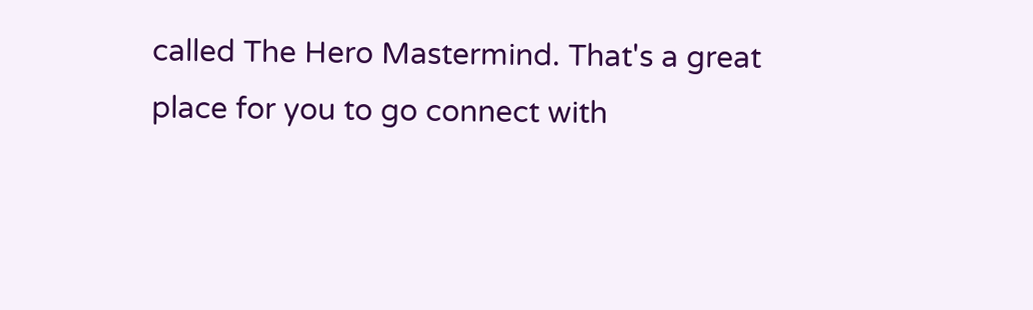called The Hero Mastermind. That's a great place for you to go connect with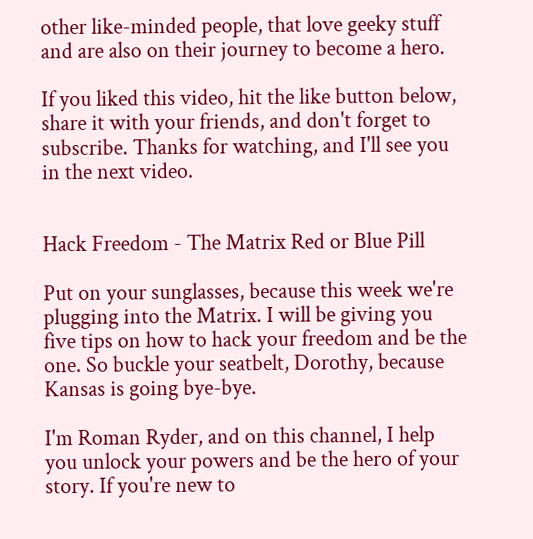other like-minded people, that love geeky stuff and are also on their journey to become a hero.

If you liked this video, hit the like button below, share it with your friends, and don't forget to subscribe. Thanks for watching, and I'll see you in the next video.


Hack Freedom - The Matrix Red or Blue Pill

Put on your sunglasses, because this week we're plugging into the Matrix. I will be giving you five tips on how to hack your freedom and be the one. So buckle your seatbelt, Dorothy, because Kansas is going bye-bye.

I'm Roman Ryder, and on this channel, I help you unlock your powers and be the hero of your story. If you're new to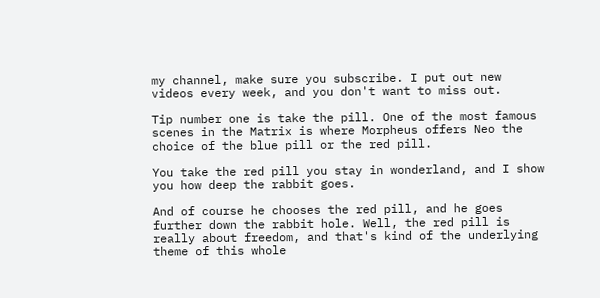my channel, make sure you subscribe. I put out new videos every week, and you don't want to miss out.

Tip number one is take the pill. One of the most famous scenes in the Matrix is where Morpheus offers Neo the choice of the blue pill or the red pill.

You take the red pill you stay in wonderland, and I show you how deep the rabbit goes.

And of course he chooses the red pill, and he goes further down the rabbit hole. Well, the red pill is really about freedom, and that's kind of the underlying theme of this whole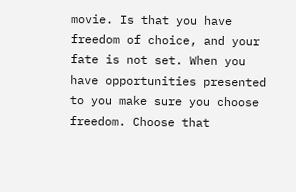movie. Is that you have freedom of choice, and your fate is not set. When you have opportunities presented to you make sure you choose freedom. Choose that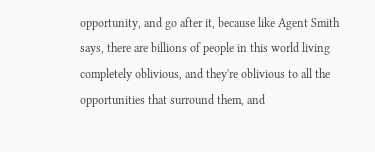opportunity, and go after it, because like Agent Smith says, there are billions of people in this world living completely oblivious, and they're oblivious to all the opportunities that surround them, and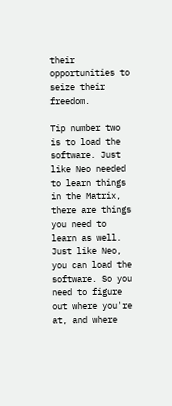their opportunities to seize their freedom.

Tip number two is to load the software. Just like Neo needed to learn things in the Matrix, there are things you need to learn as well. Just like Neo, you can load the software. So you need to figure out where you're at, and where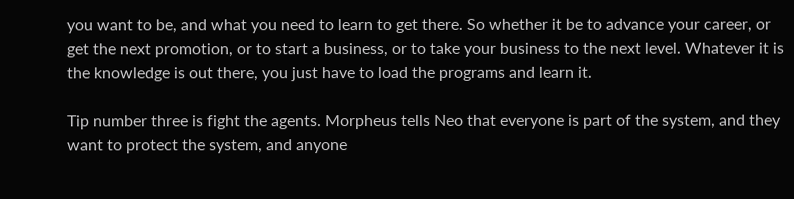you want to be, and what you need to learn to get there. So whether it be to advance your career, or get the next promotion, or to start a business, or to take your business to the next level. Whatever it is the knowledge is out there, you just have to load the programs and learn it.

Tip number three is fight the agents. Morpheus tells Neo that everyone is part of the system, and they want to protect the system, and anyone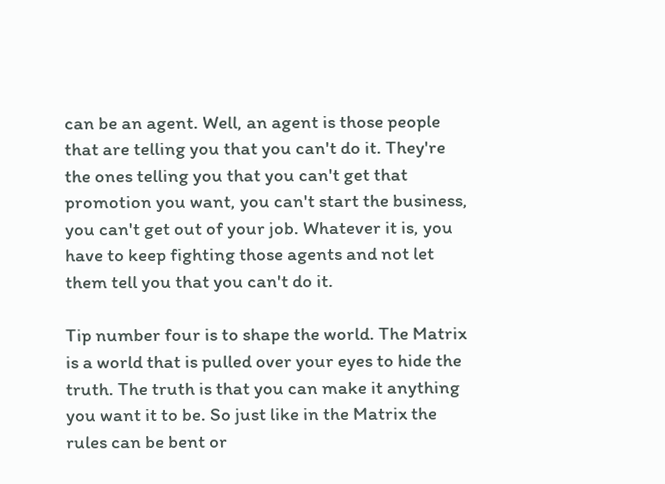can be an agent. Well, an agent is those people that are telling you that you can't do it. They're the ones telling you that you can't get that promotion you want, you can't start the business, you can't get out of your job. Whatever it is, you have to keep fighting those agents and not let them tell you that you can't do it.

Tip number four is to shape the world. The Matrix is a world that is pulled over your eyes to hide the truth. The truth is that you can make it anything you want it to be. So just like in the Matrix the rules can be bent or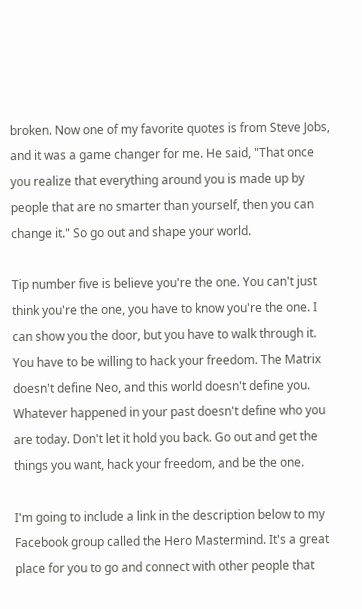broken. Now one of my favorite quotes is from Steve Jobs, and it was a game changer for me. He said, "That once you realize that everything around you is made up by people that are no smarter than yourself, then you can change it." So go out and shape your world.

Tip number five is believe you're the one. You can't just think you're the one, you have to know you're the one. I can show you the door, but you have to walk through it. You have to be willing to hack your freedom. The Matrix doesn't define Neo, and this world doesn't define you. Whatever happened in your past doesn't define who you are today. Don't let it hold you back. Go out and get the things you want, hack your freedom, and be the one.

I'm going to include a link in the description below to my Facebook group called the Hero Mastermind. It's a great place for you to go and connect with other people that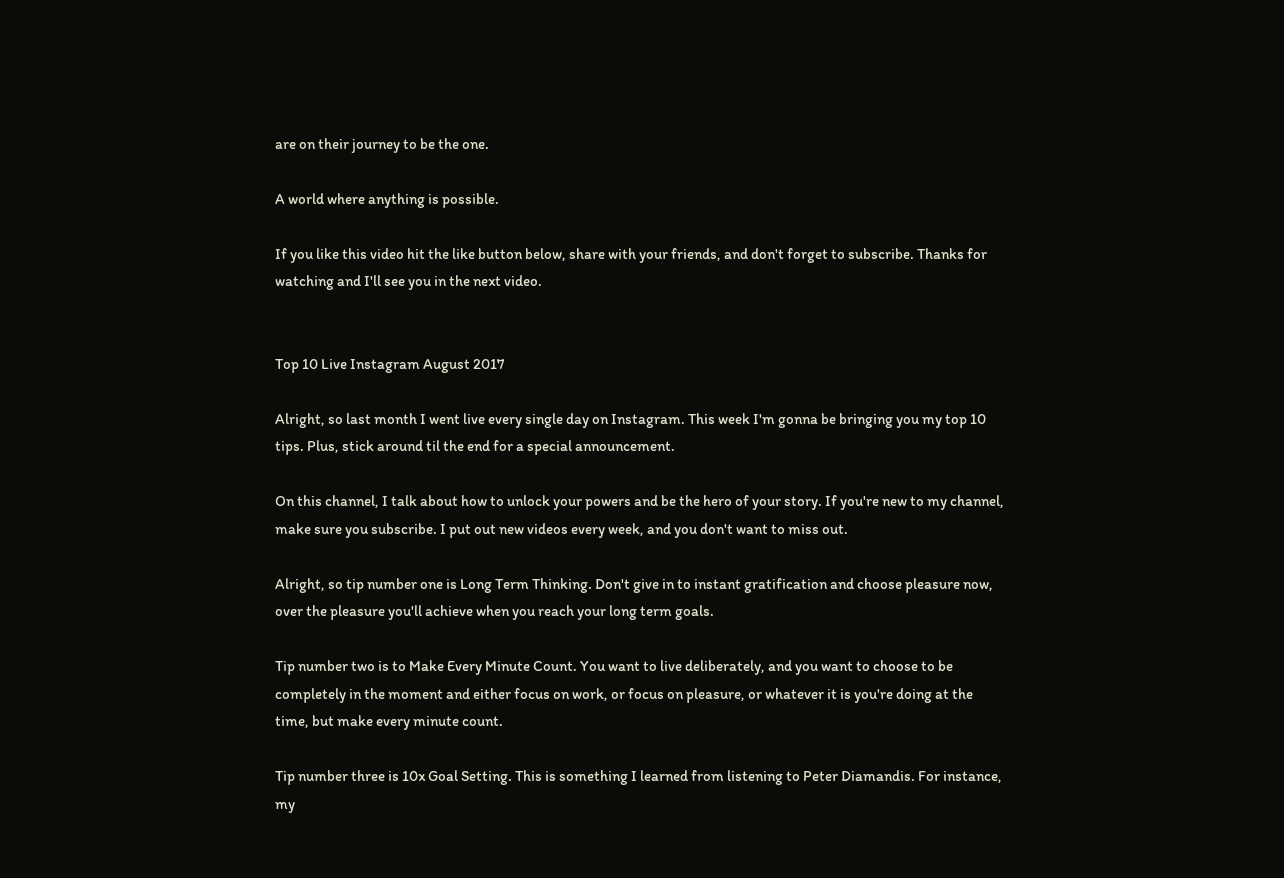are on their journey to be the one.

A world where anything is possible.

If you like this video hit the like button below, share with your friends, and don't forget to subscribe. Thanks for watching and I'll see you in the next video.


Top 10 Live Instagram August 2017

Alright, so last month I went live every single day on Instagram. This week I'm gonna be bringing you my top 10 tips. Plus, stick around til the end for a special announcement.

On this channel, I talk about how to unlock your powers and be the hero of your story. If you're new to my channel, make sure you subscribe. I put out new videos every week, and you don't want to miss out.

Alright, so tip number one is Long Term Thinking. Don't give in to instant gratification and choose pleasure now, over the pleasure you'll achieve when you reach your long term goals.

Tip number two is to Make Every Minute Count. You want to live deliberately, and you want to choose to be completely in the moment and either focus on work, or focus on pleasure, or whatever it is you're doing at the time, but make every minute count.

Tip number three is 10x Goal Setting. This is something I learned from listening to Peter Diamandis. For instance, my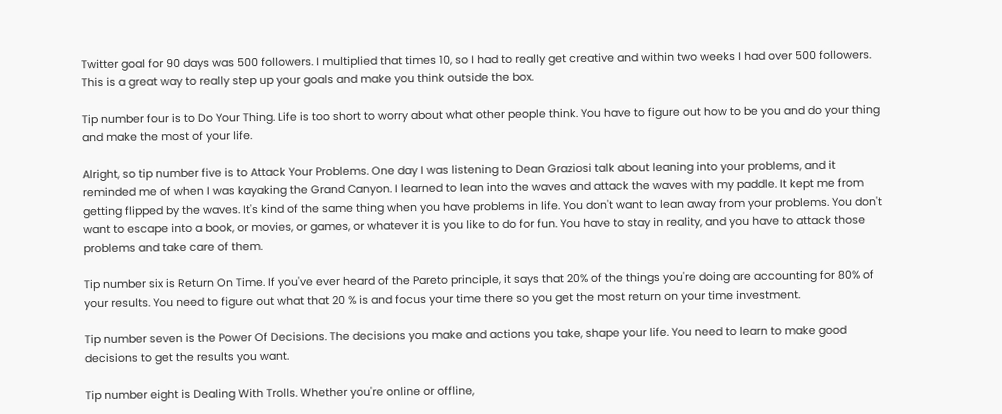Twitter goal for 90 days was 500 followers. I multiplied that times 10, so I had to really get creative and within two weeks I had over 500 followers. This is a great way to really step up your goals and make you think outside the box.

Tip number four is to Do Your Thing. Life is too short to worry about what other people think. You have to figure out how to be you and do your thing and make the most of your life.

Alright, so tip number five is to Attack Your Problems. One day I was listening to Dean Graziosi talk about leaning into your problems, and it reminded me of when I was kayaking the Grand Canyon. I learned to lean into the waves and attack the waves with my paddle. It kept me from getting flipped by the waves. It's kind of the same thing when you have problems in life. You don't want to lean away from your problems. You don't want to escape into a book, or movies, or games, or whatever it is you like to do for fun. You have to stay in reality, and you have to attack those problems and take care of them.

Tip number six is Return On Time. If you've ever heard of the Pareto principle, it says that 20% of the things you're doing are accounting for 80% of your results. You need to figure out what that 20 % is and focus your time there so you get the most return on your time investment.

Tip number seven is the Power Of Decisions. The decisions you make and actions you take, shape your life. You need to learn to make good decisions to get the results you want.

Tip number eight is Dealing With Trolls. Whether you're online or offline,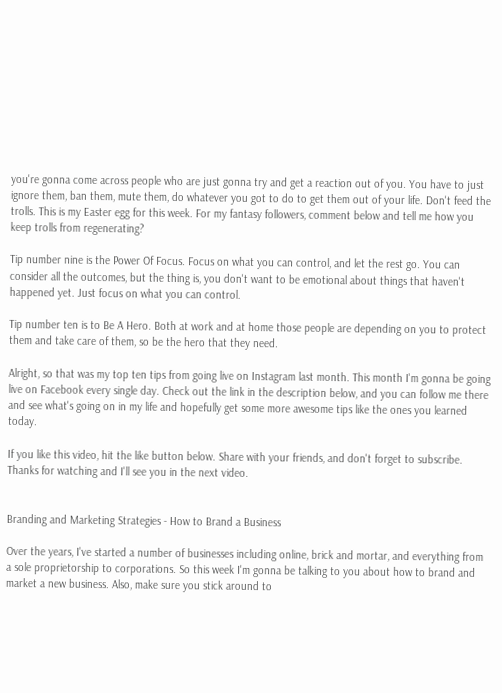you're gonna come across people who are just gonna try and get a reaction out of you. You have to just ignore them, ban them, mute them, do whatever you got to do to get them out of your life. Don't feed the trolls. This is my Easter egg for this week. For my fantasy followers, comment below and tell me how you keep trolls from regenerating?

Tip number nine is the Power Of Focus. Focus on what you can control, and let the rest go. You can consider all the outcomes, but the thing is, you don't want to be emotional about things that haven't happened yet. Just focus on what you can control.

Tip number ten is to Be A Hero. Both at work and at home those people are depending on you to protect them and take care of them, so be the hero that they need.

Alright, so that was my top ten tips from going live on Instagram last month. This month I'm gonna be going live on Facebook every single day. Check out the link in the description below, and you can follow me there and see what's going on in my life and hopefully get some more awesome tips like the ones you learned today.

If you like this video, hit the like button below. Share with your friends, and don't forget to subscribe. Thanks for watching and I'll see you in the next video.


Branding and Marketing Strategies - How to Brand a Business

Over the years, I've started a number of businesses including online, brick and mortar, and everything from a sole proprietorship to corporations. So this week I'm gonna be talking to you about how to brand and market a new business. Also, make sure you stick around to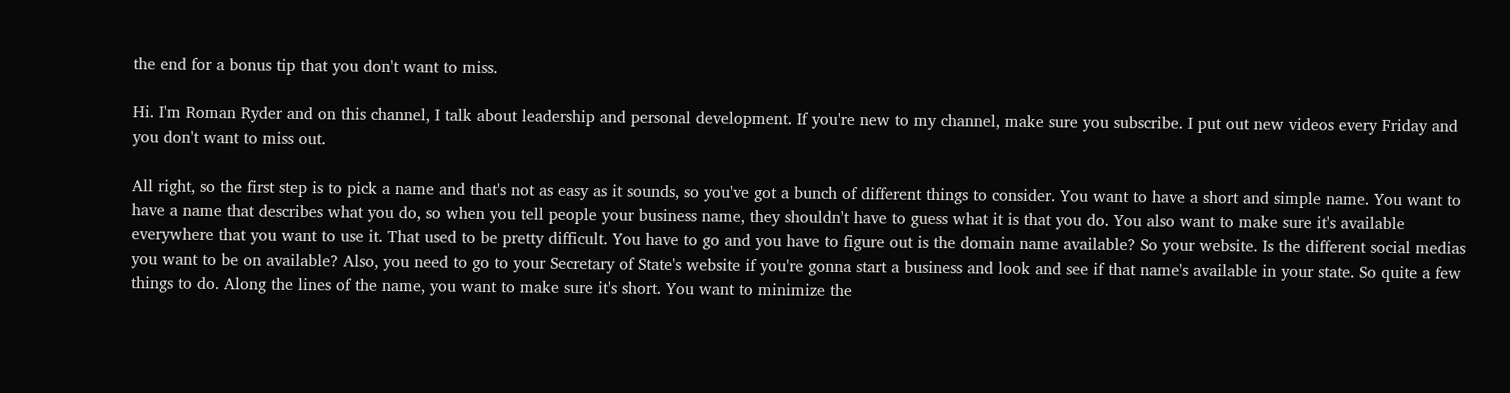the end for a bonus tip that you don't want to miss.

Hi. I'm Roman Ryder and on this channel, I talk about leadership and personal development. If you're new to my channel, make sure you subscribe. I put out new videos every Friday and you don't want to miss out.

All right, so the first step is to pick a name and that's not as easy as it sounds, so you've got a bunch of different things to consider. You want to have a short and simple name. You want to have a name that describes what you do, so when you tell people your business name, they shouldn't have to guess what it is that you do. You also want to make sure it's available everywhere that you want to use it. That used to be pretty difficult. You have to go and you have to figure out is the domain name available? So your website. Is the different social medias you want to be on available? Also, you need to go to your Secretary of State's website if you're gonna start a business and look and see if that name's available in your state. So quite a few things to do. Along the lines of the name, you want to make sure it's short. You want to minimize the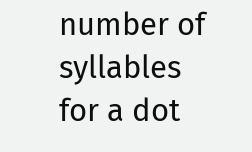number of syllables for a dot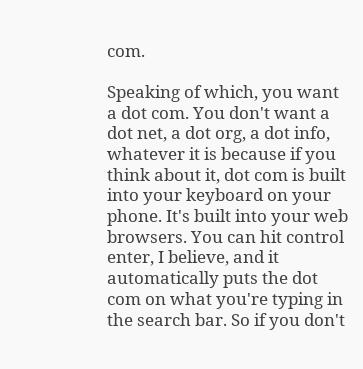com.

Speaking of which, you want a dot com. You don't want a dot net, a dot org, a dot info, whatever it is because if you think about it, dot com is built into your keyboard on your phone. It's built into your web browsers. You can hit control enter, I believe, and it automatically puts the dot com on what you're typing in the search bar. So if you don't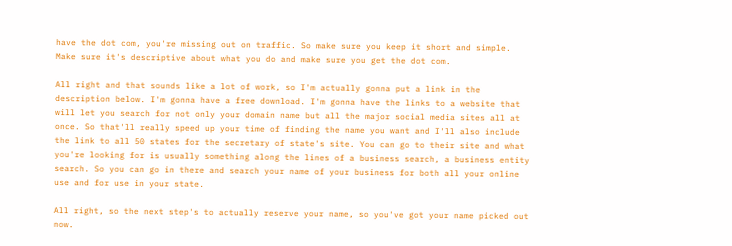have the dot com, you're missing out on traffic. So make sure you keep it short and simple. Make sure it's descriptive about what you do and make sure you get the dot com.

All right and that sounds like a lot of work, so I'm actually gonna put a link in the description below. I'm gonna have a free download. I'm gonna have the links to a website that will let you search for not only your domain name but all the major social media sites all at once. So that'll really speed up your time of finding the name you want and I'll also include the link to all 50 states for the secretary of state's site. You can go to their site and what you're looking for is usually something along the lines of a business search, a business entity search. So you can go in there and search your name of your business for both all your online use and for use in your state.

All right, so the next step's to actually reserve your name, so you've got your name picked out now.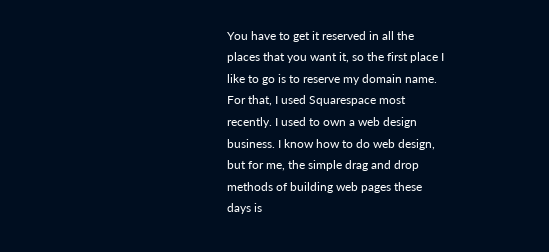You have to get it reserved in all the places that you want it, so the first place I like to go is to reserve my domain name. For that, I used Squarespace most recently. I used to own a web design business. I know how to do web design, but for me, the simple drag and drop methods of building web pages these days is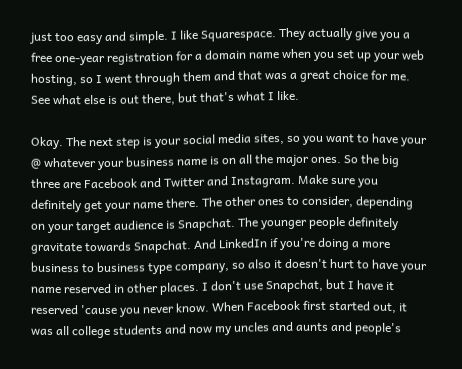just too easy and simple. I like Squarespace. They actually give you a free one-year registration for a domain name when you set up your web hosting, so I went through them and that was a great choice for me. See what else is out there, but that's what I like.

Okay. The next step is your social media sites, so you want to have your @ whatever your business name is on all the major ones. So the big three are Facebook and Twitter and Instagram. Make sure you definitely get your name there. The other ones to consider, depending on your target audience is Snapchat. The younger people definitely gravitate towards Snapchat. And LinkedIn if you're doing a more business to business type company, so also it doesn't hurt to have your name reserved in other places. I don't use Snapchat, but I have it reserved 'cause you never know. When Facebook first started out, it was all college students and now my uncles and aunts and people's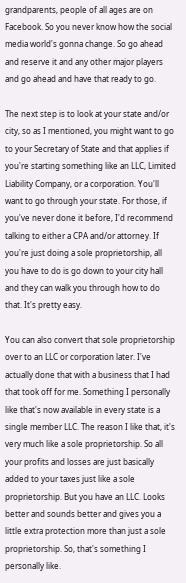grandparents, people of all ages are on Facebook. So you never know how the social media world's gonna change. So go ahead and reserve it and any other major players and go ahead and have that ready to go.

The next step is to look at your state and/or city, so as I mentioned, you might want to go to your Secretary of State and that applies if you're starting something like an LLC, Limited Liability Company, or a corporation. You'll want to go through your state. For those, if you've never done it before, I'd recommend talking to either a CPA and/or attorney. If you're just doing a sole proprietorship, all you have to do is go down to your city hall and they can walk you through how to do that. It's pretty easy.

You can also convert that sole proprietorship over to an LLC or corporation later. I've actually done that with a business that I had that took off for me. Something I personally like that's now available in every state is a single member LLC. The reason I like that, it's very much like a sole proprietorship. So all your profits and losses are just basically added to your taxes just like a sole proprietorship. But you have an LLC. Looks better and sounds better and gives you a little extra protection more than just a sole proprietorship. So, that's something I personally like.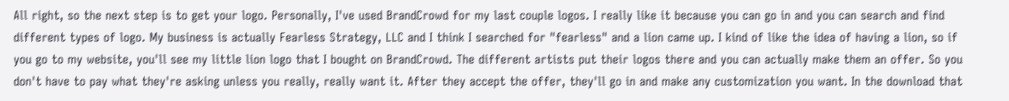All right, so the next step is to get your logo. Personally, I've used BrandCrowd for my last couple logos. I really like it because you can go in and you can search and find different types of logo. My business is actually Fearless Strategy, LLC and I think I searched for "fearless" and a lion came up. I kind of like the idea of having a lion, so if you go to my website, you'll see my little lion logo that I bought on BrandCrowd. The different artists put their logos there and you can actually make them an offer. So you don't have to pay what they're asking unless you really, really want it. After they accept the offer, they'll go in and make any customization you want. In the download that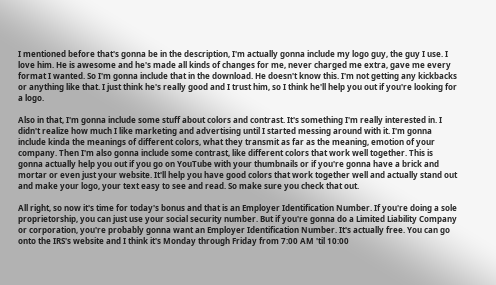I mentioned before that's gonna be in the description, I'm actually gonna include my logo guy, the guy I use. I love him. He is awesome and he's made all kinds of changes for me, never charged me extra, gave me every format I wanted. So I'm gonna include that in the download. He doesn't know this. I'm not getting any kickbacks or anything like that. I just think he's really good and I trust him, so I think he'll help you out if you're looking for a logo.

Also in that, I'm gonna include some stuff about colors and contrast. It's something I'm really interested in. I didn't realize how much I like marketing and advertising until I started messing around with it. I'm gonna include kinda the meanings of different colors, what they transmit as far as the meaning, emotion of your company. Then I'm also gonna include some contrast, like different colors that work well together. This is gonna actually help you out if you go on YouTube with your thumbnails or if you're gonna have a brick and mortar or even just your website. It'll help you have good colors that work together well and actually stand out and make your logo, your text easy to see and read. So make sure you check that out.

All right, so now it's time for today's bonus and that is an Employer Identification Number. If you're doing a sole proprietorship, you can just use your social security number. But if you're gonna do a Limited Liability Company or corporation, you're probably gonna want an Employer Identification Number. It's actually free. You can go onto the IRS's website and I think it's Monday through Friday from 7:00 AM 'til 10:00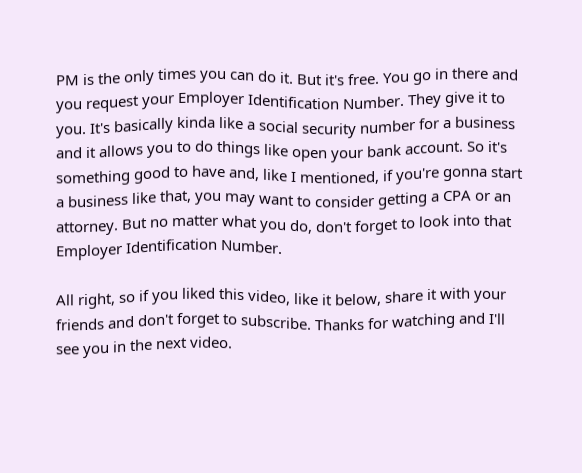PM is the only times you can do it. But it's free. You go in there and you request your Employer Identification Number. They give it to you. It's basically kinda like a social security number for a business and it allows you to do things like open your bank account. So it's something good to have and, like I mentioned, if you're gonna start a business like that, you may want to consider getting a CPA or an attorney. But no matter what you do, don't forget to look into that Employer Identification Number.

All right, so if you liked this video, like it below, share it with your friends and don't forget to subscribe. Thanks for watching and I'll see you in the next video.